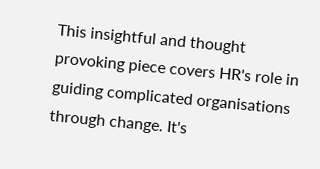This insightful and thought provoking piece covers HR's role in guiding complicated organisations through change. It's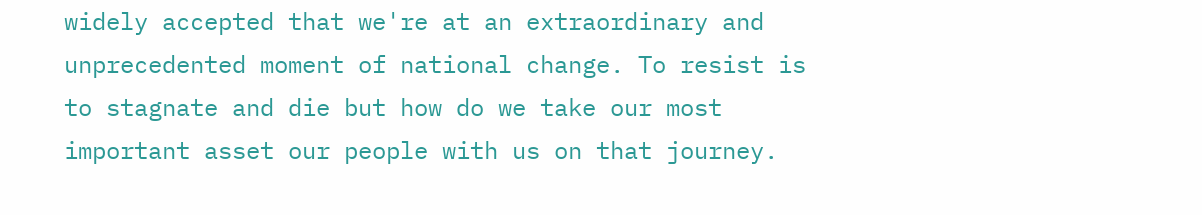widely accepted that we're at an extraordinary and unprecedented moment of national change. To resist is to stagnate and die but how do we take our most important asset our people with us on that journey.